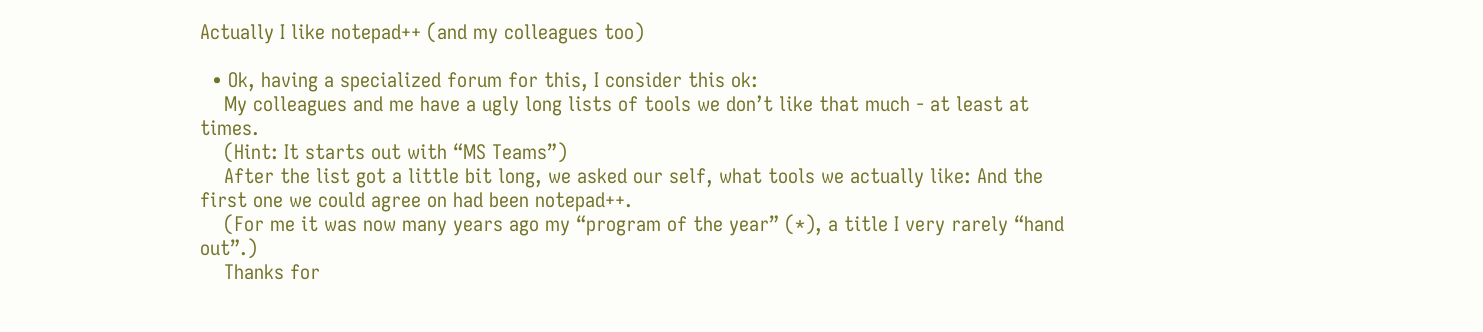Actually I like notepad++ (and my colleagues too)

  • Ok, having a specialized forum for this, I consider this ok:
    My colleagues and me have a ugly long lists of tools we don’t like that much - at least at times.
    (Hint: It starts out with “MS Teams”)
    After the list got a little bit long, we asked our self, what tools we actually like: And the first one we could agree on had been notepad++.
    (For me it was now many years ago my “program of the year” (*), a title I very rarely “hand out”.)
    Thanks for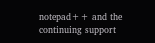notepad++ and the continuing support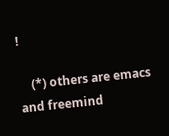!

    (*) others are emacs and freemind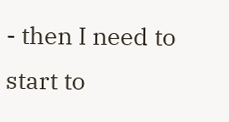- then I need to start to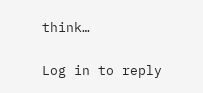think…

Log in to reply